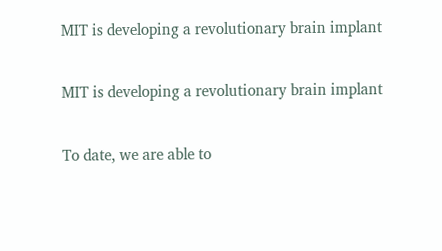MIT is developing a revolutionary brain implant

MIT is developing a revolutionary brain implant

To date, we are able to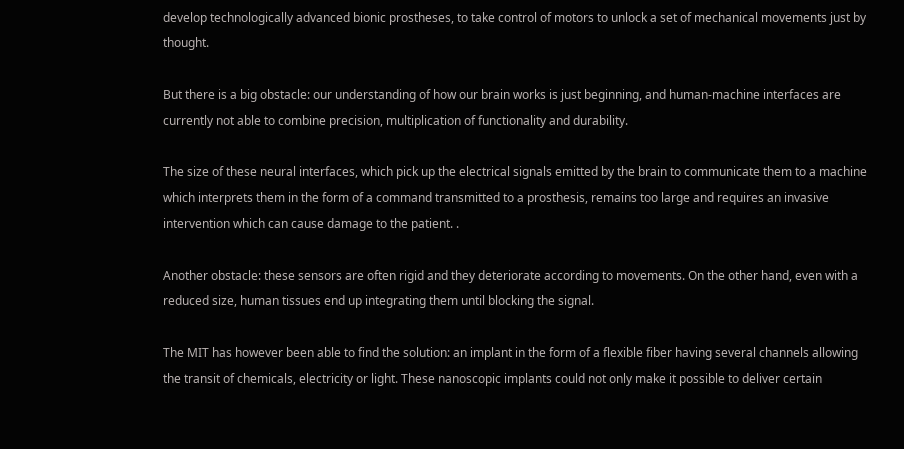develop technologically advanced bionic prostheses, to take control of motors to unlock a set of mechanical movements just by thought.

But there is a big obstacle: our understanding of how our brain works is just beginning, and human-machine interfaces are currently not able to combine precision, multiplication of functionality and durability.

The size of these neural interfaces, which pick up the electrical signals emitted by the brain to communicate them to a machine which interprets them in the form of a command transmitted to a prosthesis, remains too large and requires an invasive intervention which can cause damage to the patient. .

Another obstacle: these sensors are often rigid and they deteriorate according to movements. On the other hand, even with a reduced size, human tissues end up integrating them until blocking the signal.

The MIT has however been able to find the solution: an implant in the form of a flexible fiber having several channels allowing the transit of chemicals, electricity or light. These nanoscopic implants could not only make it possible to deliver certain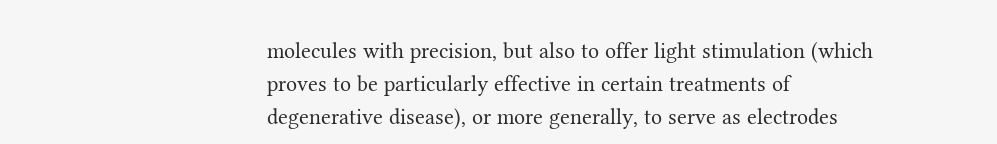molecules with precision, but also to offer light stimulation (which proves to be particularly effective in certain treatments of degenerative disease), or more generally, to serve as electrodes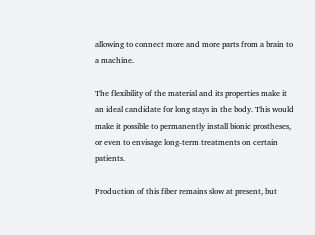allowing to connect more and more parts from a brain to a machine.

The flexibility of the material and its properties make it an ideal candidate for long stays in the body. This would make it possible to permanently install bionic prostheses, or even to envisage long-term treatments on certain patients.

Production of this fiber remains slow at present, but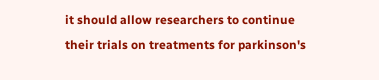it should allow researchers to continue their trials on treatments for parkinson's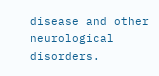disease and other neurological disorders.